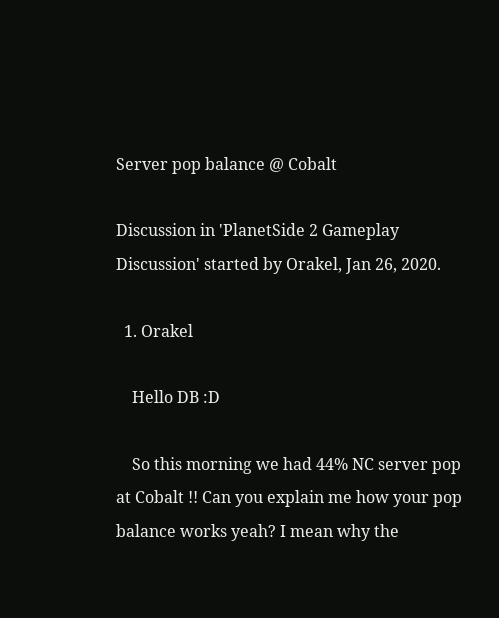Server pop balance @ Cobalt

Discussion in 'PlanetSide 2 Gameplay Discussion' started by Orakel, Jan 26, 2020.

  1. Orakel

    Hello DB :D

    So this morning we had 44% NC server pop at Cobalt !! Can you explain me how your pop balance works yeah? I mean why the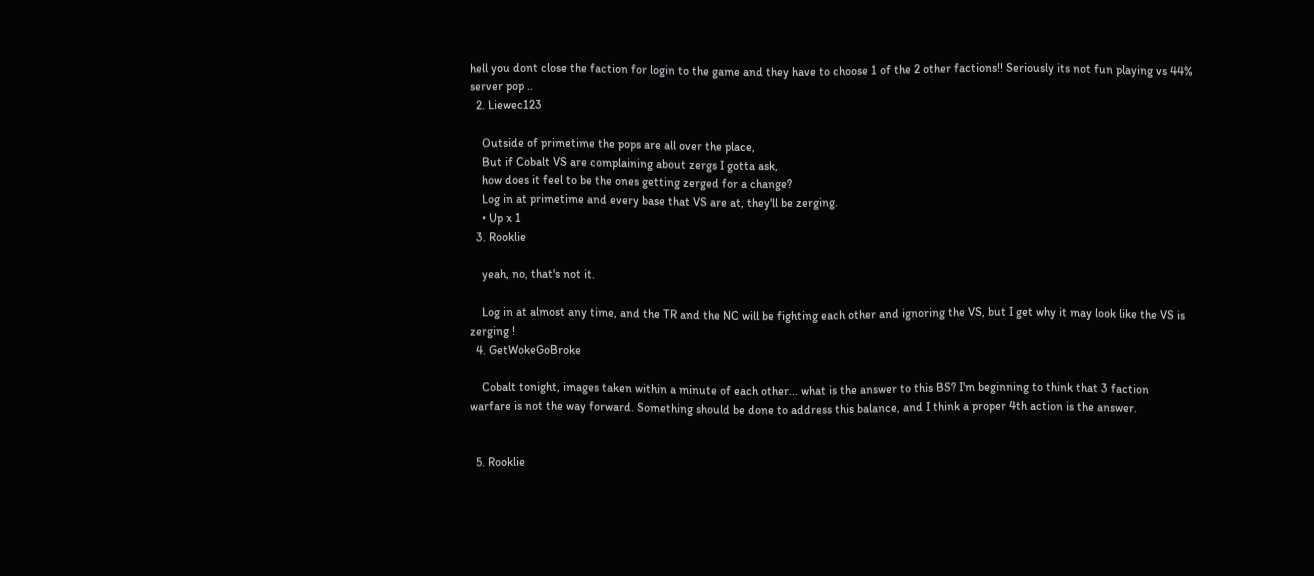hell you dont close the faction for login to the game and they have to choose 1 of the 2 other factions!! Seriously its not fun playing vs 44% server pop ..
  2. Liewec123

    Outside of primetime the pops are all over the place,
    But if Cobalt VS are complaining about zergs I gotta ask,
    how does it feel to be the ones getting zerged for a change?
    Log in at primetime and every base that VS are at, they'll be zerging.
    • Up x 1
  3. Rooklie

    yeah, no, that's not it.

    Log in at almost any time, and the TR and the NC will be fighting each other and ignoring the VS, but I get why it may look like the VS is zerging !
  4. GetWokeGoBroke

    Cobalt tonight, images taken within a minute of each other... what is the answer to this BS? I'm beginning to think that 3 faction warfare is not the way forward. Something should be done to address this balance, and I think a proper 4th action is the answer.


  5. Rooklie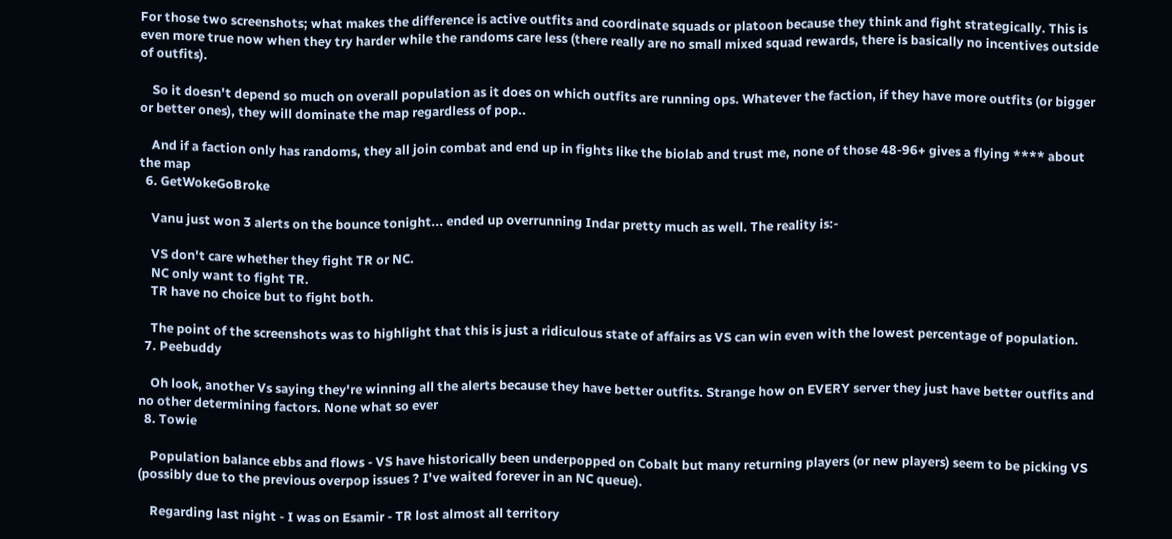For those two screenshots; what makes the difference is active outfits and coordinate squads or platoon because they think and fight strategically. This is even more true now when they try harder while the randoms care less (there really are no small mixed squad rewards, there is basically no incentives outside of outfits).

    So it doesn't depend so much on overall population as it does on which outfits are running ops. Whatever the faction, if they have more outfits (or bigger or better ones), they will dominate the map regardless of pop..

    And if a faction only has randoms, they all join combat and end up in fights like the biolab and trust me, none of those 48-96+ gives a flying **** about the map
  6. GetWokeGoBroke

    Vanu just won 3 alerts on the bounce tonight... ended up overrunning Indar pretty much as well. The reality is:-

    VS don't care whether they fight TR or NC.
    NC only want to fight TR.
    TR have no choice but to fight both.

    The point of the screenshots was to highlight that this is just a ridiculous state of affairs as VS can win even with the lowest percentage of population.
  7. Peebuddy

    Oh look, another Vs saying they're winning all the alerts because they have better outfits. Strange how on EVERY server they just have better outfits and no other determining factors. None what so ever
  8. Towie

    Population balance ebbs and flows - VS have historically been underpopped on Cobalt but many returning players (or new players) seem to be picking VS (possibly due to the previous overpop issues ? I've waited forever in an NC queue).

    Regarding last night - I was on Esamir - TR lost almost all territory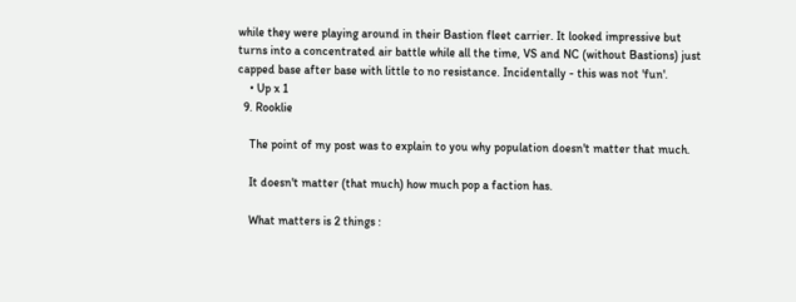while they were playing around in their Bastion fleet carrier. It looked impressive but turns into a concentrated air battle while all the time, VS and NC (without Bastions) just capped base after base with little to no resistance. Incidentally - this was not 'fun'.
    • Up x 1
  9. Rooklie

    The point of my post was to explain to you why population doesn't matter that much.

    It doesn't matter (that much) how much pop a faction has.

    What matters is 2 things :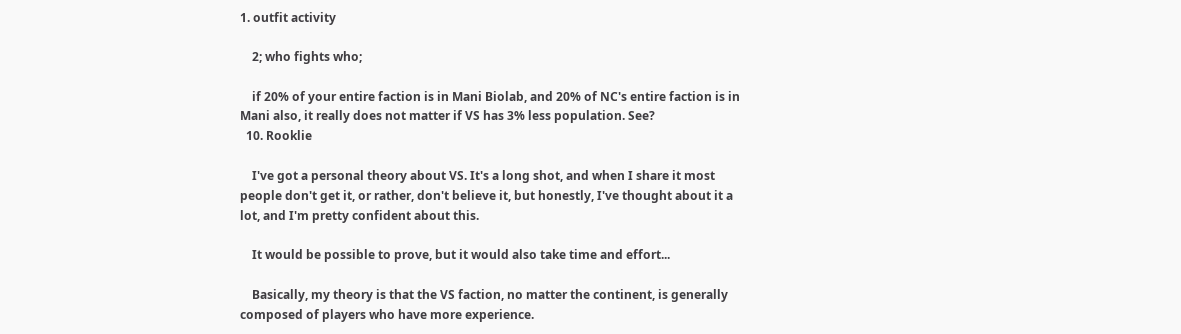1. outfit activity

    2; who fights who;

    if 20% of your entire faction is in Mani Biolab, and 20% of NC's entire faction is in Mani also, it really does not matter if VS has 3% less population. See?
  10. Rooklie

    I've got a personal theory about VS. It's a long shot, and when I share it most people don't get it, or rather, don't believe it, but honestly, I've thought about it a lot, and I'm pretty confident about this.

    It would be possible to prove, but it would also take time and effort...

    Basically, my theory is that the VS faction, no matter the continent, is generally composed of players who have more experience.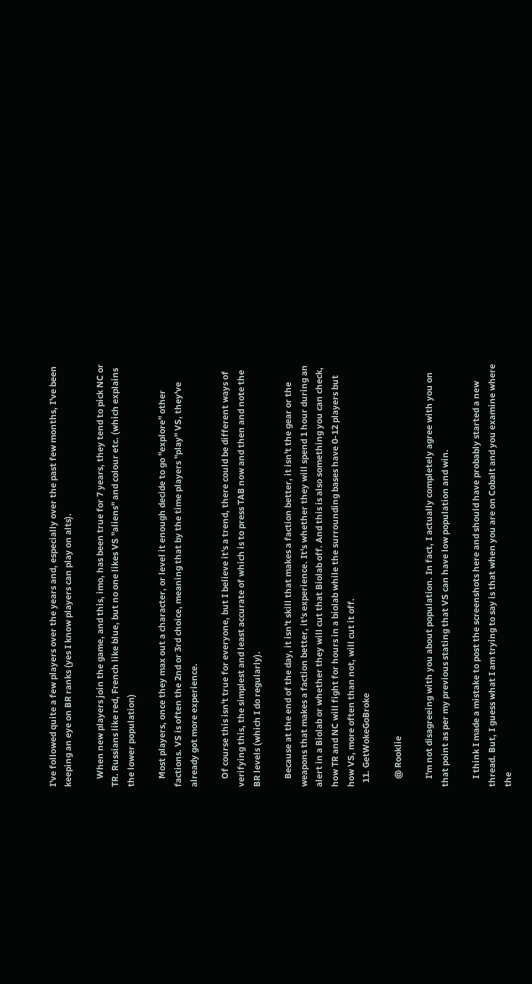I've followed quite a few players over the years and, especially over the past few months, I've been keeping an eye on BR ranks (yes I know players can play on alts).

    When new players join the game, and this, imo, has been true for 7 years, they tend to pick NC or TR. Russians like red, French like blue, but no one likes VS "aliens" and colour etc. (which explains the lower population)

    Most players, once they max out a character, or level it enough decide to go "explore" other factions. VS is often the 2nd or 3rd choice, meaning that by the time players "play" VS, they've already got more experience.

    Of course this isn't true for everyone, but I believe it's a trend, there could be different ways of verifying this, the simplest and least accurate of which is to press TAB now and then and note the BR levels (which I do regularly).

    Because at the end of the day, it isn't skill that makes a faction better, it isn't the gear or the weapons that makes a faction better, it's experience. It's whether they will spend 1 hour during an alert in a Biolab or whether they will cut that Biolab off. And this is also something you can check, how TR and NC will fight for hours in a biolab while the surrounding bases have 0-12 players but how VS, more often than not, will cut it off.
  11. GetWokeGoBroke

    @ Rooklie

    I'm not disagreeing with you about population. In fact, I actually completely agree with you on that point as per my previous stating that VS can have low population and win.

    I think I made a mistake to post the screenshots here and should have probably started a new thread. But, I guess what I am trying to say is that when you are on Cobalt and you examine where the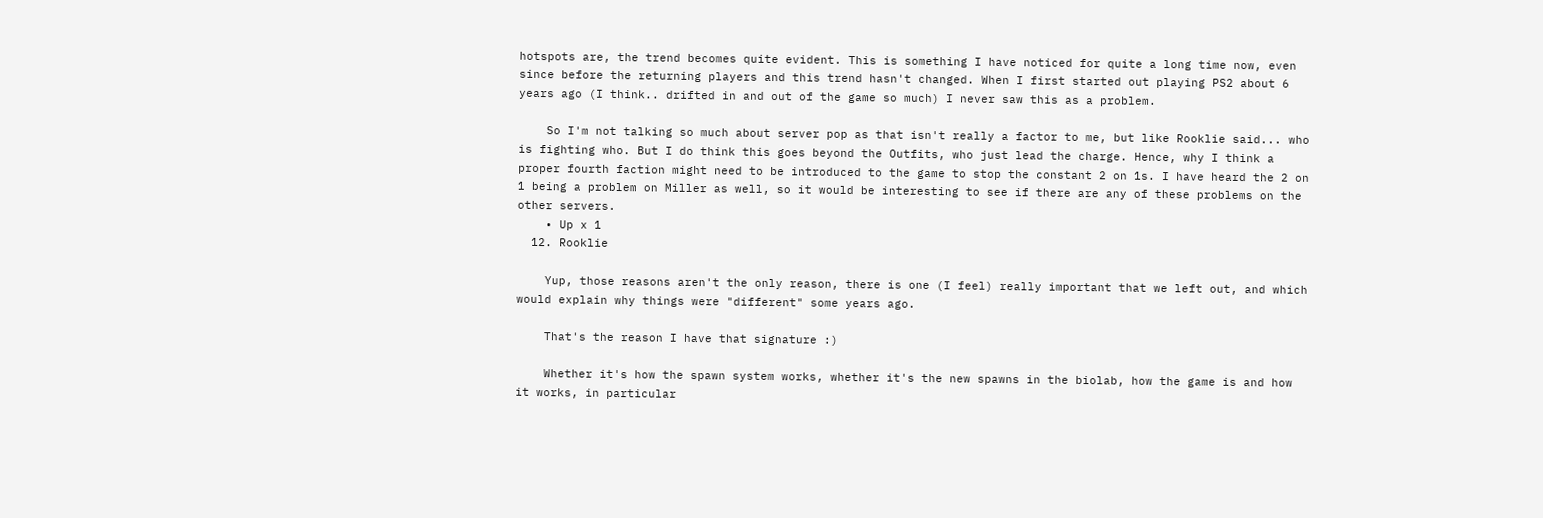hotspots are, the trend becomes quite evident. This is something I have noticed for quite a long time now, even since before the returning players and this trend hasn't changed. When I first started out playing PS2 about 6 years ago (I think.. drifted in and out of the game so much) I never saw this as a problem.

    So I'm not talking so much about server pop as that isn't really a factor to me, but like Rooklie said... who is fighting who. But I do think this goes beyond the Outfits, who just lead the charge. Hence, why I think a proper fourth faction might need to be introduced to the game to stop the constant 2 on 1s. I have heard the 2 on 1 being a problem on Miller as well, so it would be interesting to see if there are any of these problems on the other servers.
    • Up x 1
  12. Rooklie

    Yup, those reasons aren't the only reason, there is one (I feel) really important that we left out, and which would explain why things were "different" some years ago.

    That's the reason I have that signature :)

    Whether it's how the spawn system works, whether it's the new spawns in the biolab, how the game is and how it works, in particular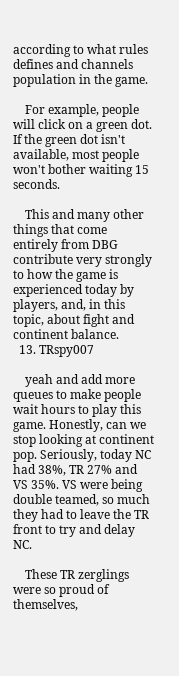according to what rules defines and channels population in the game.

    For example, people will click on a green dot. If the green dot isn't available, most people won't bother waiting 15 seconds.

    This and many other things that come entirely from DBG contribute very strongly to how the game is experienced today by players, and, in this topic, about fight and continent balance.
  13. TRspy007

    yeah and add more queues to make people wait hours to play this game. Honestly, can we stop looking at continent pop. Seriously, today NC had 38%, TR 27% and VS 35%. VS were being double teamed, so much they had to leave the TR front to try and delay NC.

    These TR zerglings were so proud of themselves,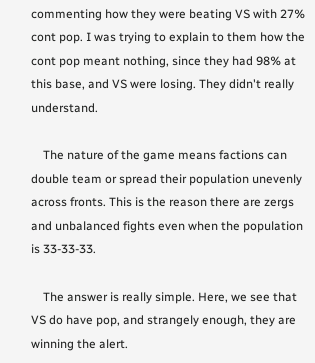commenting how they were beating VS with 27% cont pop. I was trying to explain to them how the cont pop meant nothing, since they had 98% at this base, and VS were losing. They didn't really understand.

    The nature of the game means factions can double team or spread their population unevenly across fronts. This is the reason there are zergs and unbalanced fights even when the population is 33-33-33.

    The answer is really simple. Here, we see that VS do have pop, and strangely enough, they are winning the alert.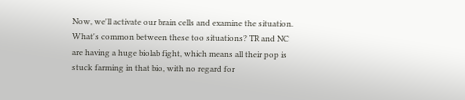Now, we'll activate our brain cells and examine the situation. What's common between these too situations? TR and NC are having a huge biolab fight, which means all their pop is stuck farming in that bio, with no regard for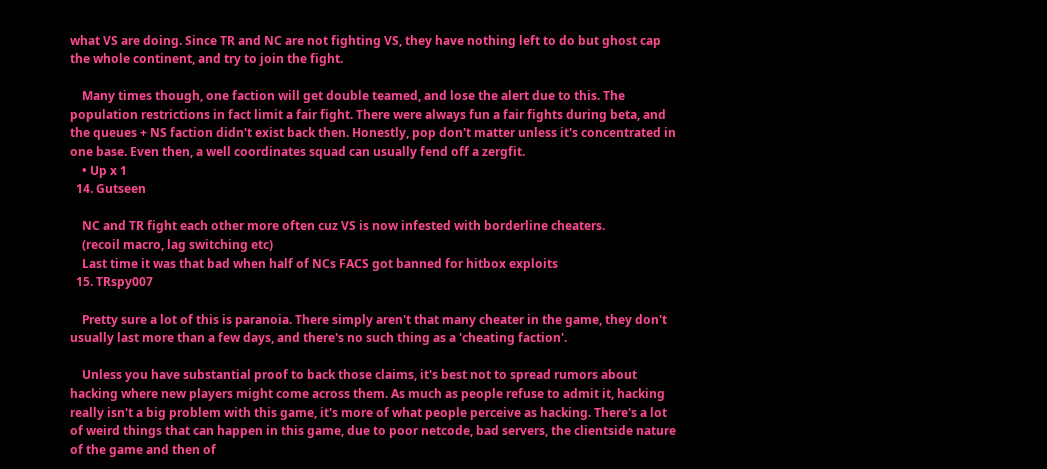what VS are doing. Since TR and NC are not fighting VS, they have nothing left to do but ghost cap the whole continent, and try to join the fight.

    Many times though, one faction will get double teamed, and lose the alert due to this. The population restrictions in fact limit a fair fight. There were always fun a fair fights during beta, and the queues + NS faction didn't exist back then. Honestly, pop don't matter unless it's concentrated in one base. Even then, a well coordinates squad can usually fend off a zergfit.
    • Up x 1
  14. Gutseen

    NC and TR fight each other more often cuz VS is now infested with borderline cheaters.
    (recoil macro, lag switching etc)
    Last time it was that bad when half of NCs FACS got banned for hitbox exploits
  15. TRspy007

    Pretty sure a lot of this is paranoia. There simply aren't that many cheater in the game, they don't usually last more than a few days, and there's no such thing as a 'cheating faction'.

    Unless you have substantial proof to back those claims, it's best not to spread rumors about hacking where new players might come across them. As much as people refuse to admit it, hacking really isn't a big problem with this game, it's more of what people perceive as hacking. There's a lot of weird things that can happen in this game, due to poor netcode, bad servers, the clientside nature of the game and then of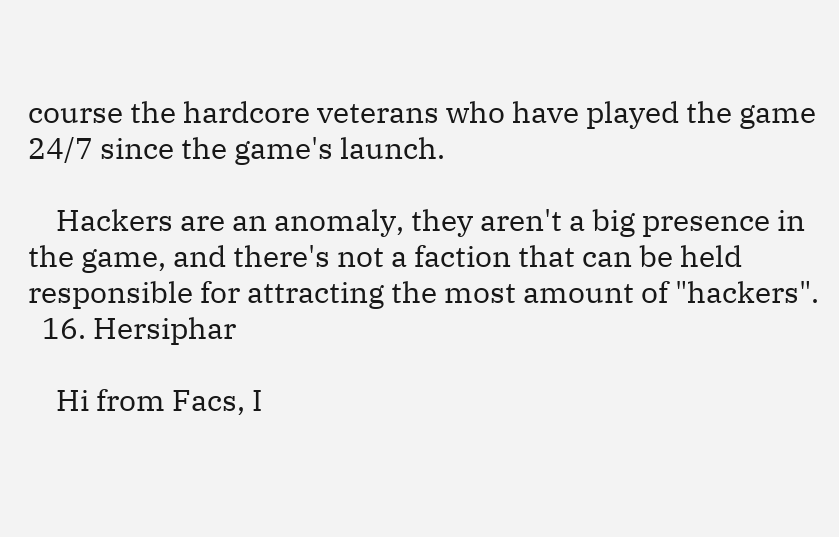course the hardcore veterans who have played the game 24/7 since the game's launch.

    Hackers are an anomaly, they aren't a big presence in the game, and there's not a faction that can be held responsible for attracting the most amount of "hackers".
  16. Hersiphar

    Hi from Facs, I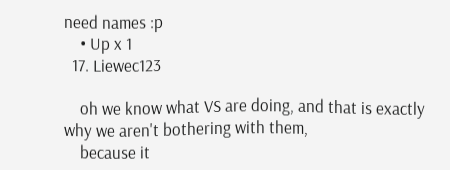need names :p
    • Up x 1
  17. Liewec123

    oh we know what VS are doing, and that is exactly why we aren't bothering with them,
    because it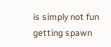is simply not fun getting spawn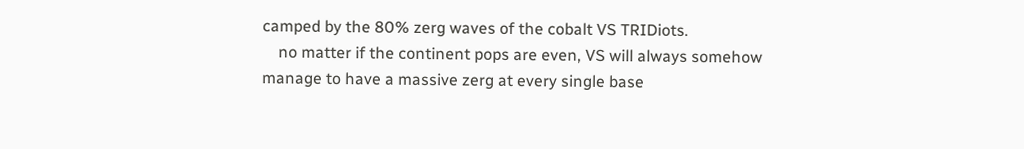camped by the 80% zerg waves of the cobalt VS TRIDiots.
    no matter if the continent pops are even, VS will always somehow manage to have a massive zerg at every single base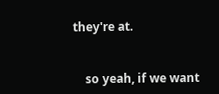they're at.


    so yeah, if we want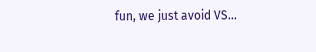fun, we just avoid VS...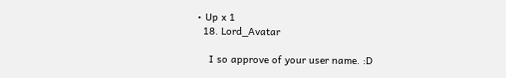• Up x 1
  18. Lord_Avatar

    I so approve of your user name. :D